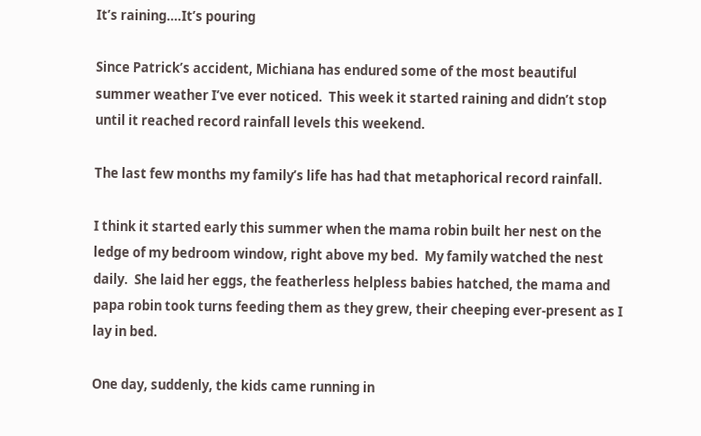It’s raining….It’s pouring

Since Patrick’s accident, Michiana has endured some of the most beautiful summer weather I’ve ever noticed.  This week it started raining and didn’t stop until it reached record rainfall levels this weekend.

The last few months my family’s life has had that metaphorical record rainfall.

I think it started early this summer when the mama robin built her nest on the ledge of my bedroom window, right above my bed.  My family watched the nest daily.  She laid her eggs, the featherless helpless babies hatched, the mama and papa robin took turns feeding them as they grew, their cheeping ever-present as I lay in bed.

One day, suddenly, the kids came running in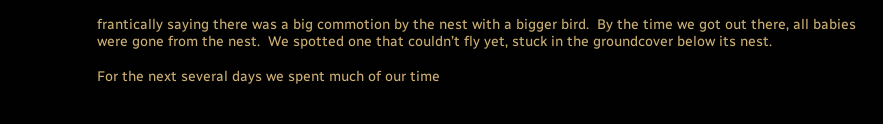frantically saying there was a big commotion by the nest with a bigger bird.  By the time we got out there, all babies were gone from the nest.  We spotted one that couldn’t fly yet, stuck in the groundcover below its nest.

For the next several days we spent much of our time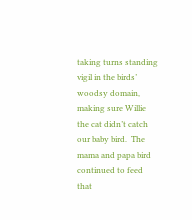taking turns standing vigil in the birds’ woodsy domain, making sure Willie the cat didn’t catch our baby bird.  The mama and papa bird continued to feed that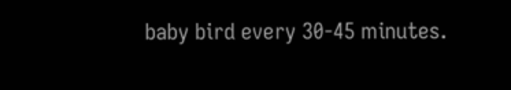baby bird every 30-45 minutes.